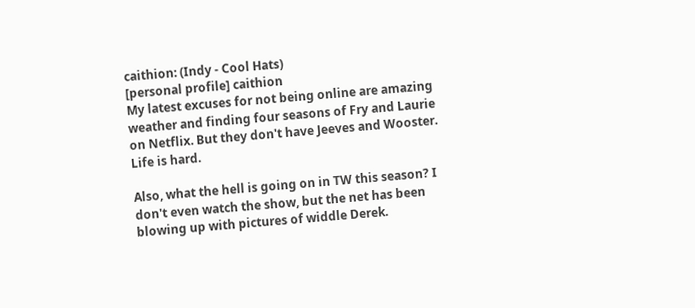caithion: (Indy - Cool Hats)
[personal profile] caithion
My latest excuses for not being online are amazing weather and finding four seasons of Fry and Laurie on Netflix. But they don't have Jeeves and Wooster. Life is hard.

Also, what the hell is going on in TW this season? I don't even watch the show, but the net has been blowing up with pictures of widdle Derek.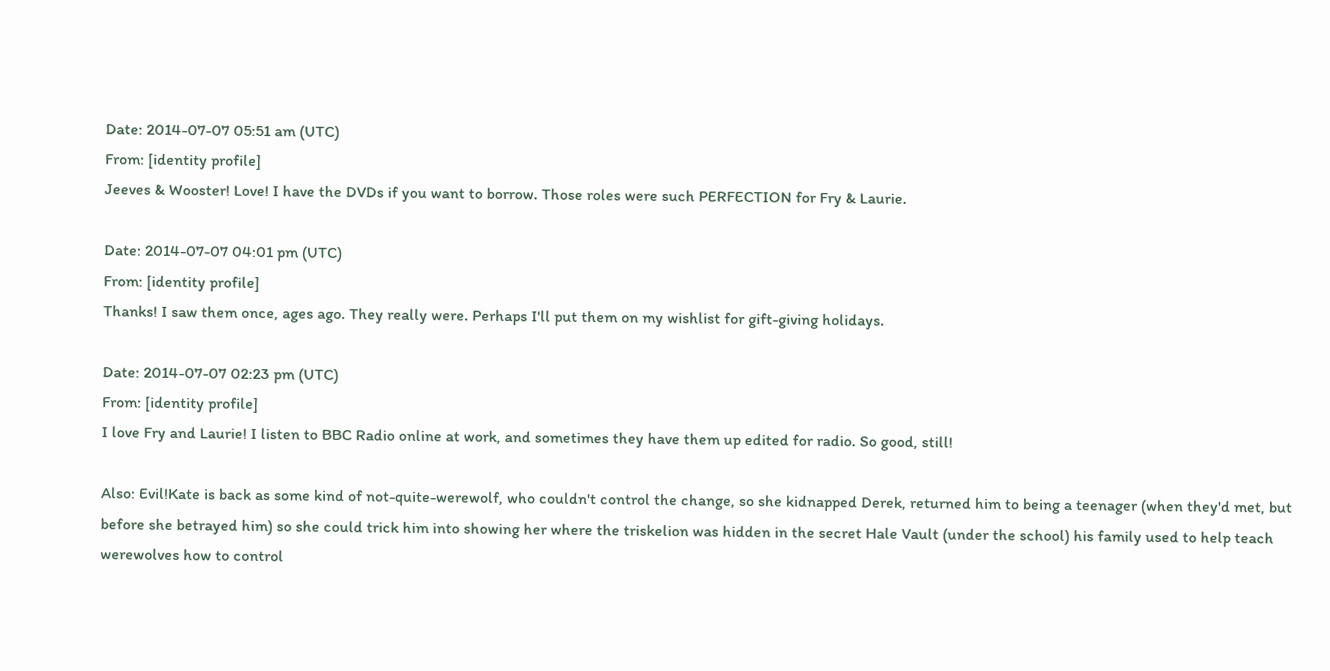Date: 2014-07-07 05:51 am (UTC)
From: [identity profile]
Jeeves & Wooster! Love! I have the DVDs if you want to borrow. Those roles were such PERFECTION for Fry & Laurie.

Date: 2014-07-07 04:01 pm (UTC)
From: [identity profile]
Thanks! I saw them once, ages ago. They really were. Perhaps I'll put them on my wishlist for gift-giving holidays.

Date: 2014-07-07 02:23 pm (UTC)
From: [identity profile]
I love Fry and Laurie! I listen to BBC Radio online at work, and sometimes they have them up edited for radio. So good, still!

Also: Evil!Kate is back as some kind of not-quite-werewolf, who couldn't control the change, so she kidnapped Derek, returned him to being a teenager (when they'd met, but before she betrayed him) so she could trick him into showing her where the triskelion was hidden in the secret Hale Vault (under the school) his family used to help teach werewolves how to control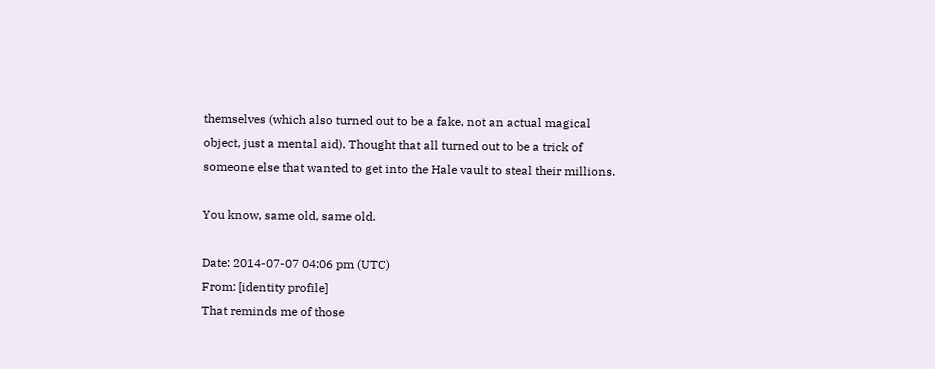themselves (which also turned out to be a fake, not an actual magical object, just a mental aid). Thought that all turned out to be a trick of someone else that wanted to get into the Hale vault to steal their millions.

You know, same old, same old.

Date: 2014-07-07 04:06 pm (UTC)
From: [identity profile]
That reminds me of those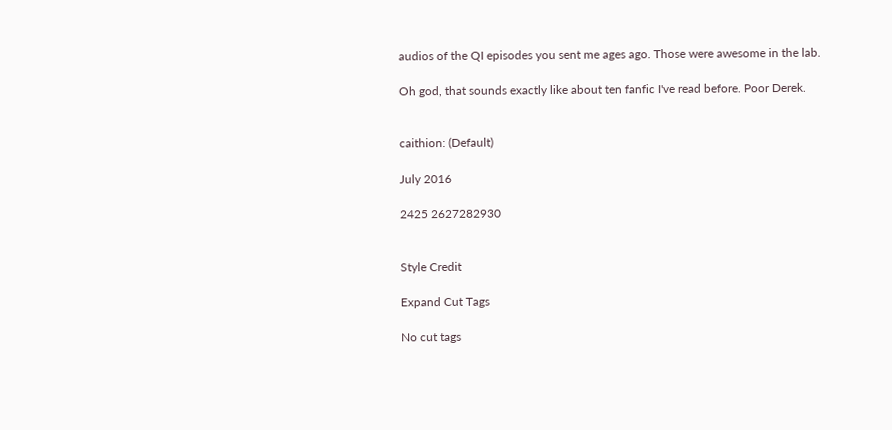audios of the QI episodes you sent me ages ago. Those were awesome in the lab.

Oh god, that sounds exactly like about ten fanfic I've read before. Poor Derek.


caithion: (Default)

July 2016

2425 2627282930


Style Credit

Expand Cut Tags

No cut tags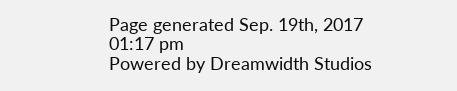Page generated Sep. 19th, 2017 01:17 pm
Powered by Dreamwidth Studios